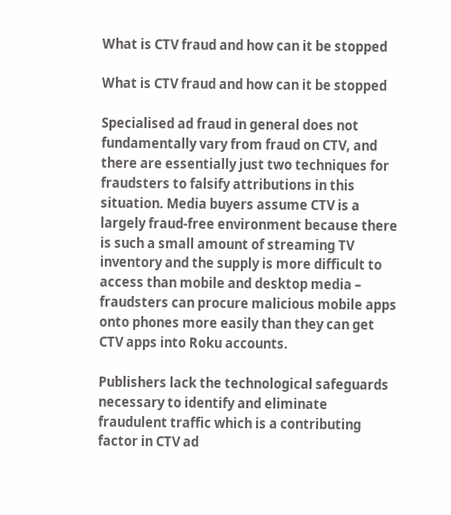What is CTV fraud and how can it be stopped

What is CTV fraud and how can it be stopped

Specialised ad fraud in general does not fundamentally vary from fraud on CTV, and there are essentially just two techniques for fraudsters to falsify attributions in this situation. Media buyers assume CTV is a largely fraud-free environment because there is such a small amount of streaming TV inventory and the supply is more difficult to access than mobile and desktop media – fraudsters can procure malicious mobile apps onto phones more easily than they can get CTV apps into Roku accounts.

Publishers lack the technological safeguards necessary to identify and eliminate fraudulent traffic which is a contributing factor in CTV ad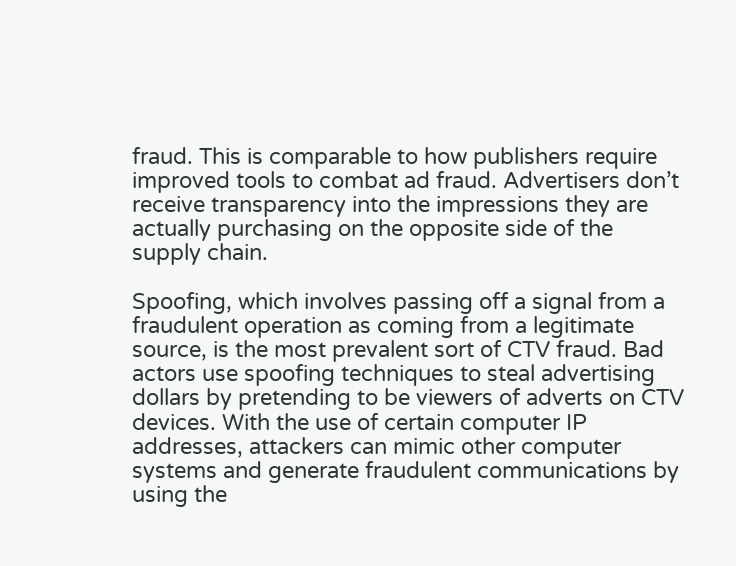fraud. This is comparable to how publishers require improved tools to combat ad fraud. Advertisers don’t receive transparency into the impressions they are actually purchasing on the opposite side of the supply chain.

Spoofing, which involves passing off a signal from a fraudulent operation as coming from a legitimate source, is the most prevalent sort of CTV fraud. Bad actors use spoofing techniques to steal advertising dollars by pretending to be viewers of adverts on CTV devices. With the use of certain computer IP addresses, attackers can mimic other computer systems and generate fraudulent communications by using the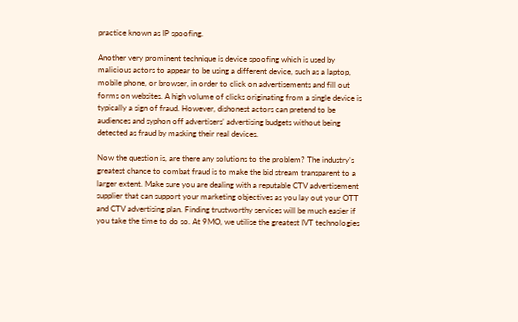practice known as IP spoofing.

Another very prominent technique is device spoofing which is used by malicious actors to appear to be using a different device, such as a laptop, mobile phone, or browser, in order to click on advertisements and fill out forms on websites. A high volume of clicks originating from a single device is typically a sign of fraud. However, dishonest actors can pretend to be audiences and syphon off advertisers’ advertising budgets without being detected as fraud by masking their real devices.

Now the question is, are there any solutions to the problem? The industry’s greatest chance to combat fraud is to make the bid stream transparent to a larger extent. Make sure you are dealing with a reputable CTV advertisement supplier that can support your marketing objectives as you lay out your OTT and CTV advertising plan. Finding trustworthy services will be much easier if you take the time to do so. At 9MO, we utilise the greatest IVT technologies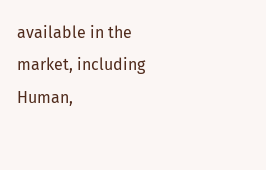available in the market, including Human,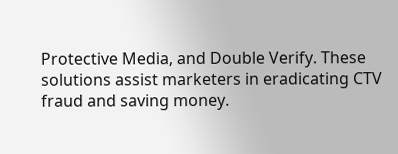Protective Media, and Double Verify. These solutions assist marketers in eradicating CTV fraud and saving money.